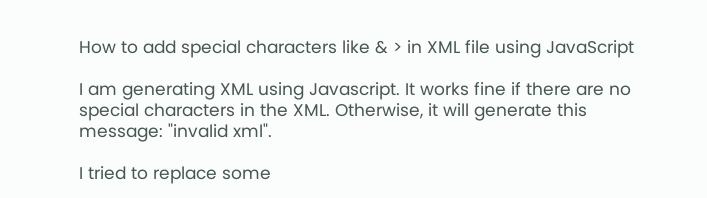How to add special characters like & > in XML file using JavaScript

I am generating XML using Javascript. It works fine if there are no special characters in the XML. Otherwise, it will generate this message: "invalid xml".

I tried to replace some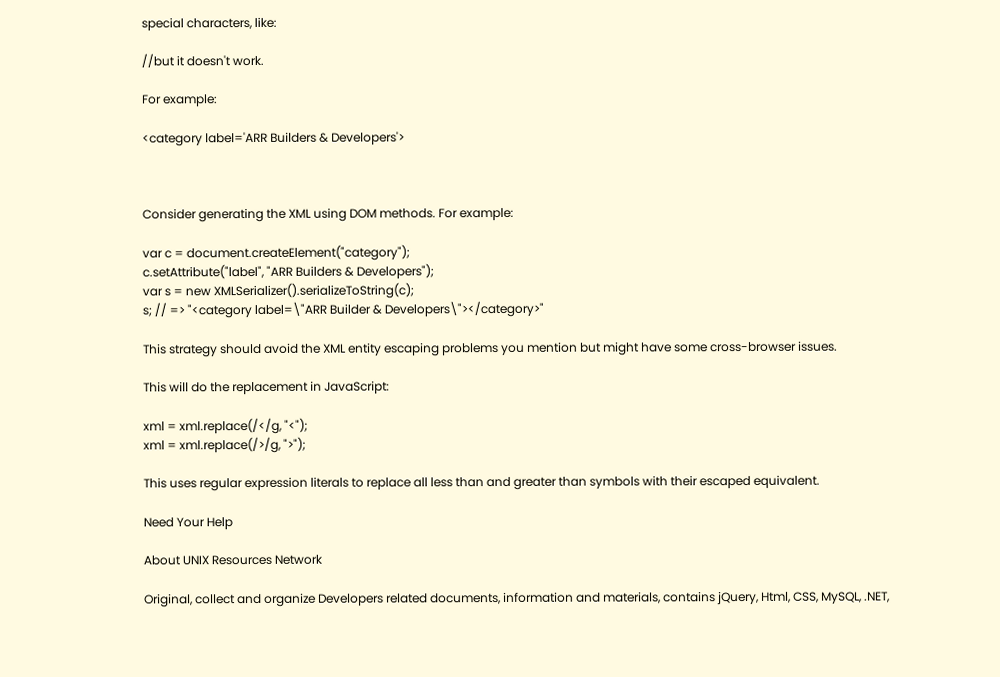special characters, like:

//but it doesn't work.

For example:

<category label='ARR Builders & Developers'>



Consider generating the XML using DOM methods. For example:

var c = document.createElement("category");
c.setAttribute("label", "ARR Builders & Developers");
var s = new XMLSerializer().serializeToString(c);
s; // => "<category label=\"ARR Builder & Developers\"></category>"

This strategy should avoid the XML entity escaping problems you mention but might have some cross-browser issues.

This will do the replacement in JavaScript:

xml = xml.replace(/</g, "<");
xml = xml.replace(/>/g, ">");

This uses regular expression literals to replace all less than and greater than symbols with their escaped equivalent.

Need Your Help

About UNIX Resources Network

Original, collect and organize Developers related documents, information and materials, contains jQuery, Html, CSS, MySQL, .NET,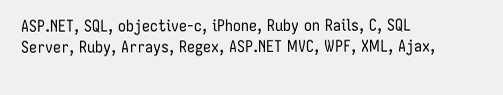ASP.NET, SQL, objective-c, iPhone, Ruby on Rails, C, SQL Server, Ruby, Arrays, Regex, ASP.NET MVC, WPF, XML, Ajax,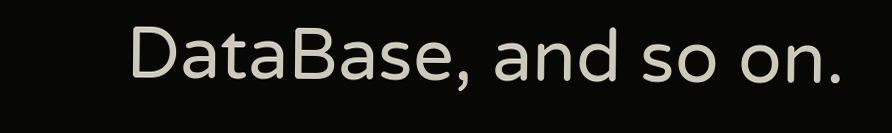DataBase, and so on.